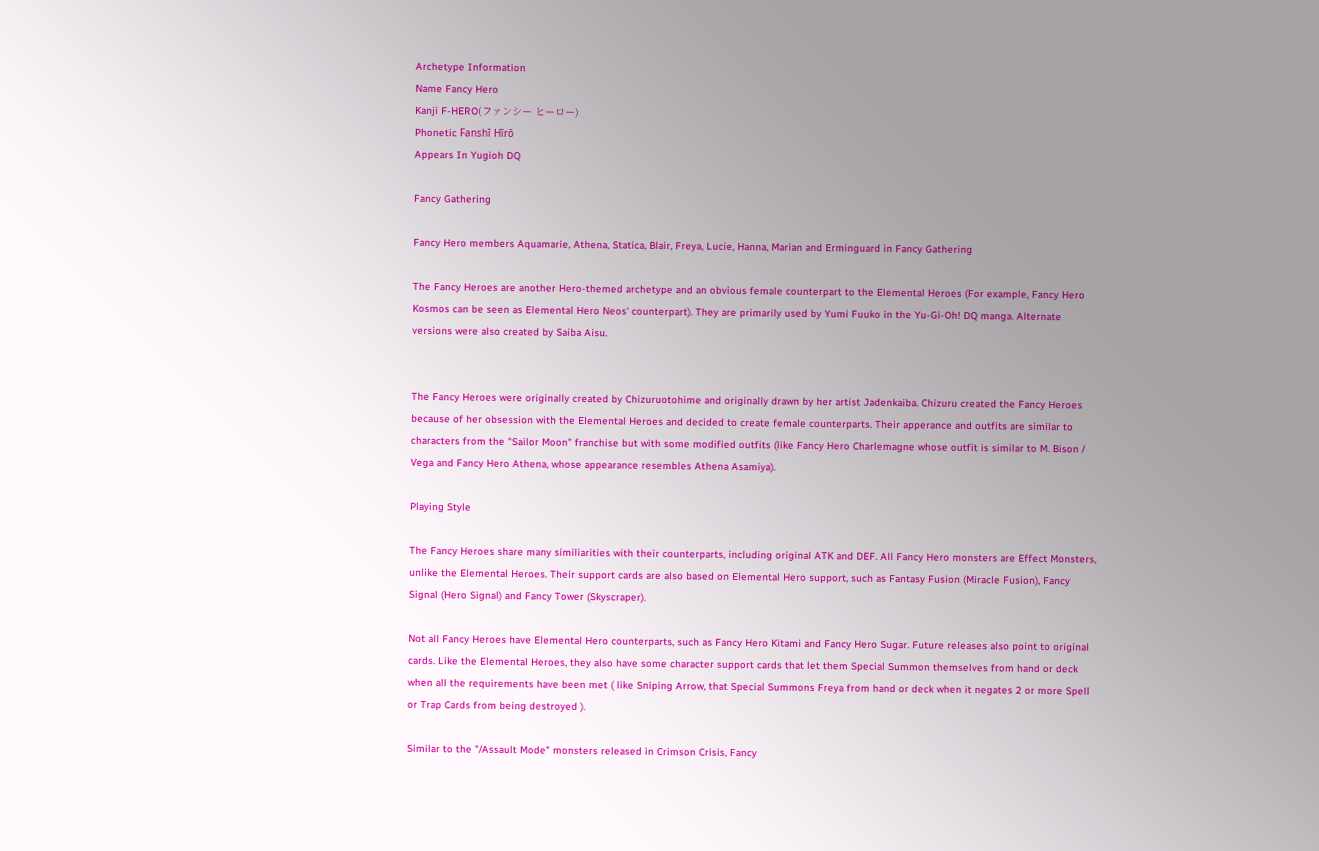Archetype Information
Name Fancy Hero
Kanji F-HERO(ファンシー ヒーロー)
Phonetic Fanshī Hīrō
Appears In Yugioh DQ

Fancy Gathering

Fancy Hero members Aquamarie, Athena, Statica, Blair, Freya, Lucie, Hanna, Marian and Erminguard in Fancy Gathering

The Fancy Heroes are another Hero-themed archetype and an obvious female counterpart to the Elemental Heroes (For example, Fancy Hero Kosmos can be seen as Elemental Hero Neos' counterpart). They are primarily used by Yumi Fuuko in the Yu-Gi-Oh! DQ manga. Alternate versions were also created by Saiba Aisu.


The Fancy Heroes were originally created by Chizuruotohime and originally drawn by her artist Jadenkaiba. Chizuru created the Fancy Heroes because of her obsession with the Elemental Heroes and decided to create female counterparts. Their apperance and outfits are similar to characters from the "Sailor Moon" franchise but with some modified outfits (like Fancy Hero Charlemagne whose outfit is similar to M. Bison / Vega and Fancy Hero Athena, whose appearance resembles Athena Asamiya).

Playing Style

The Fancy Heroes share many similiarities with their counterparts, including original ATK and DEF. All Fancy Hero monsters are Effect Monsters, unlike the Elemental Heroes. Their support cards are also based on Elemental Hero support, such as Fantasy Fusion (Miracle Fusion), Fancy Signal (Hero Signal) and Fancy Tower (Skyscraper).

Not all Fancy Heroes have Elemental Hero counterparts, such as Fancy Hero Kitami and Fancy Hero Sugar. Future releases also point to original cards. Like the Elemental Heroes, they also have some character support cards that let them Special Summon themselves from hand or deck when all the requirements have been met ( like Sniping Arrow, that Special Summons Freya from hand or deck when it negates 2 or more Spell or Trap Cards from being destroyed ).

Similar to the "/Assault Mode" monsters released in Crimson Crisis, Fancy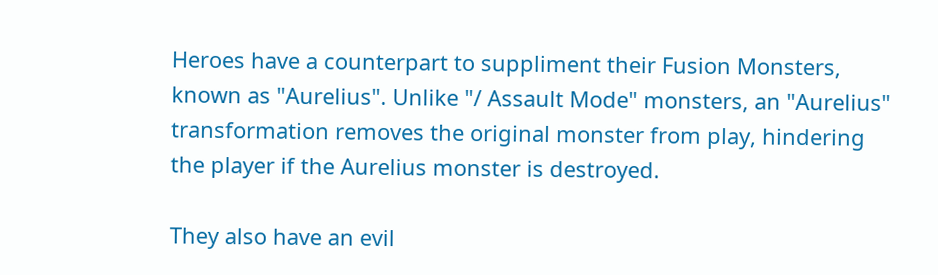Heroes have a counterpart to suppliment their Fusion Monsters, known as "Aurelius". Unlike "/ Assault Mode" monsters, an "Aurelius" transformation removes the original monster from play, hindering the player if the Aurelius monster is destroyed.

They also have an evil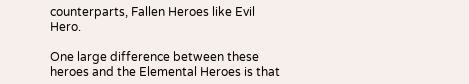counterparts, Fallen Heroes like Evil Hero.

One large difference between these heroes and the Elemental Heroes is that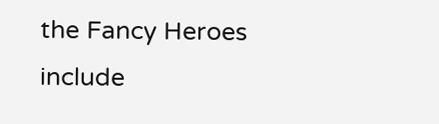the Fancy Heroes include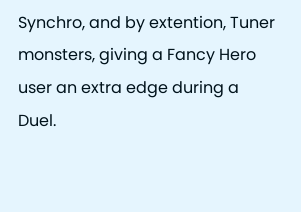Synchro, and by extention, Tuner monsters, giving a Fancy Hero user an extra edge during a Duel.